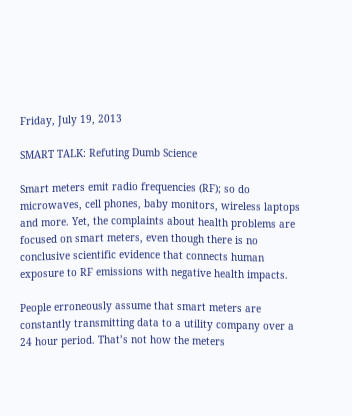Friday, July 19, 2013

SMART TALK: Refuting Dumb Science

Smart meters emit radio frequencies (RF); so do microwaves, cell phones, baby monitors, wireless laptops and more. Yet, the complaints about health problems are focused on smart meters, even though there is no conclusive scientific evidence that connects human exposure to RF emissions with negative health impacts.

People erroneously assume that smart meters are constantly transmitting data to a utility company over a 24 hour period. That’s not how the meters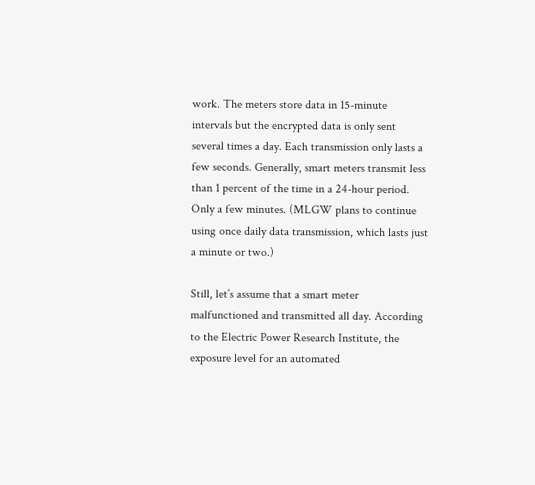work. The meters store data in 15-minute intervals but the encrypted data is only sent several times a day. Each transmission only lasts a few seconds. Generally, smart meters transmit less than 1 percent of the time in a 24-hour period. Only a few minutes. (MLGW plans to continue using once daily data transmission, which lasts just a minute or two.)

Still, let’s assume that a smart meter malfunctioned and transmitted all day. According to the Electric Power Research Institute, the exposure level for an automated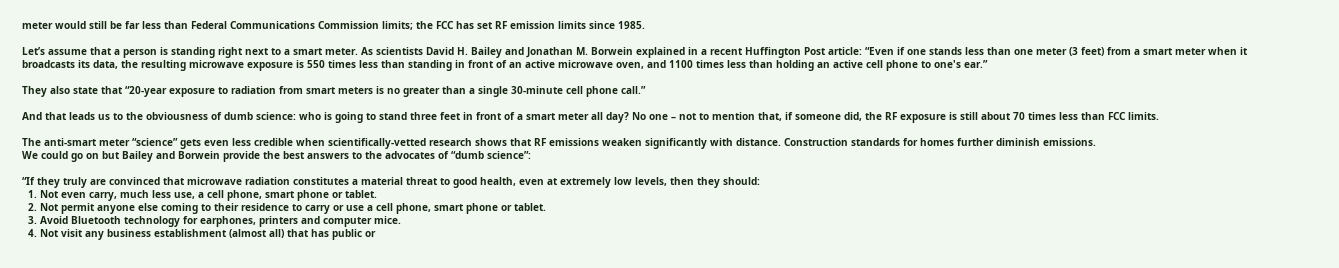meter would still be far less than Federal Communications Commission limits; the FCC has set RF emission limits since 1985.

Let’s assume that a person is standing right next to a smart meter. As scientists David H. Bailey and Jonathan M. Borwein explained in a recent Huffington Post article: “Even if one stands less than one meter (3 feet) from a smart meter when it broadcasts its data, the resulting microwave exposure is 550 times less than standing in front of an active microwave oven, and 1100 times less than holding an active cell phone to one's ear.”

They also state that “20-year exposure to radiation from smart meters is no greater than a single 30-minute cell phone call.”

And that leads us to the obviousness of dumb science: who is going to stand three feet in front of a smart meter all day? No one – not to mention that, if someone did, the RF exposure is still about 70 times less than FCC limits.

The anti-smart meter “science” gets even less credible when scientifically-vetted research shows that RF emissions weaken significantly with distance. Construction standards for homes further diminish emissions.
We could go on but Bailey and Borwein provide the best answers to the advocates of “dumb science”:

“If they truly are convinced that microwave radiation constitutes a material threat to good health, even at extremely low levels, then they should:
  1. Not even carry, much less use, a cell phone, smart phone or tablet.
  2. Not permit anyone else coming to their residence to carry or use a cell phone, smart phone or tablet.
  3. Avoid Bluetooth technology for earphones, printers and computer mice.
  4. Not visit any business establishment (almost all) that has public or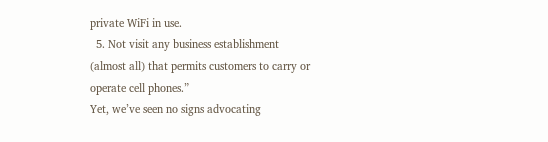private WiFi in use.
  5. Not visit any business establishment (almost all) that permits customers to carry or operate cell phones.”
Yet, we’ve seen no signs advocating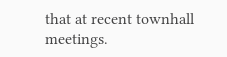that at recent townhall meetings.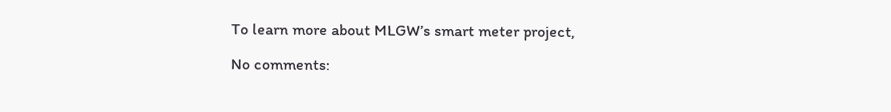To learn more about MLGW’s smart meter project,

No comments: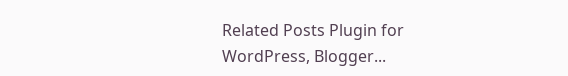Related Posts Plugin for WordPress, Blogger...